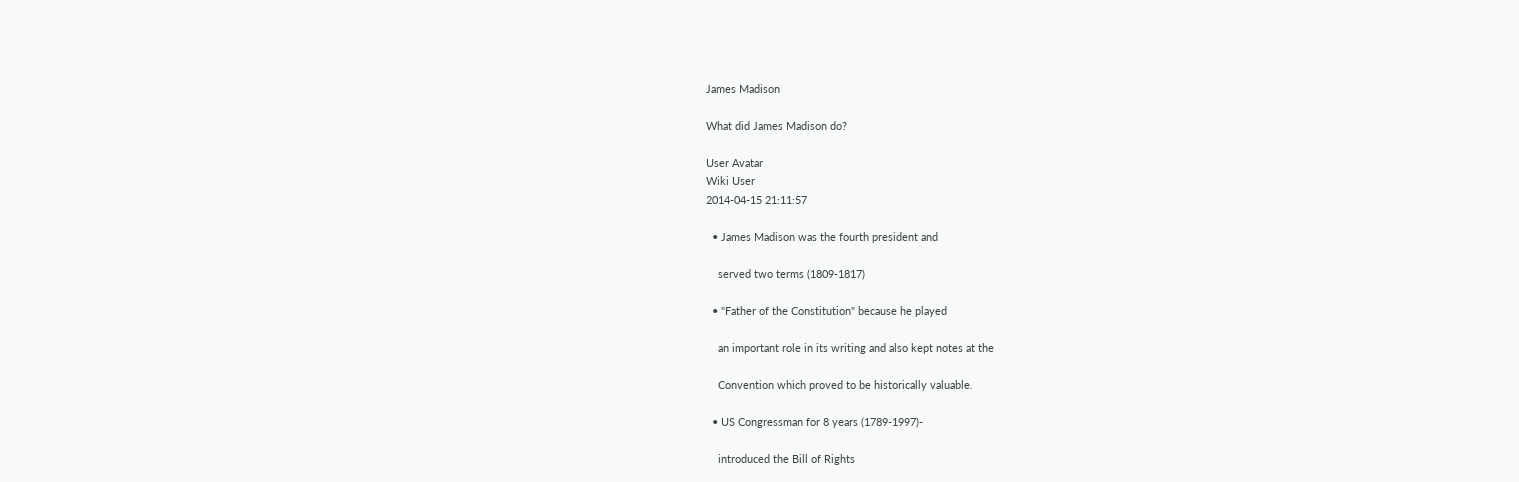James Madison

What did James Madison do?

User Avatar
Wiki User
2014-04-15 21:11:57

  • James Madison was the fourth president and

    served two terms (1809-1817)

  • "Father of the Constitution" because he played

    an important role in its writing and also kept notes at the

    Convention which proved to be historically valuable.

  • US Congressman for 8 years (1789-1997)-

    introduced the Bill of Rights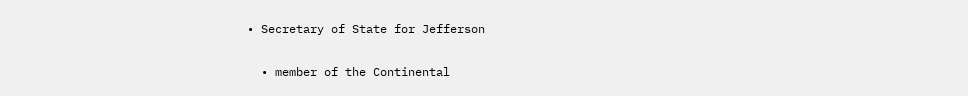• Secretary of State for Jefferson


  • member of the Continental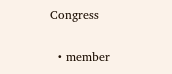Congress


  • member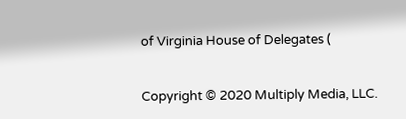of Virginia House of Delegates (


Copyright © 2020 Multiply Media, LLC.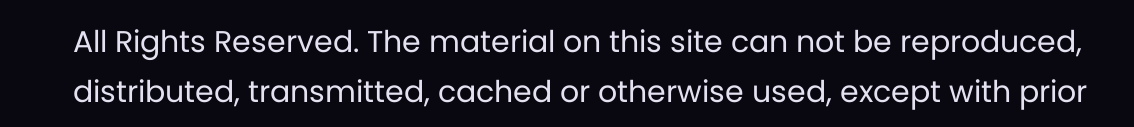All Rights Reserved. The material on this site can not be reproduced, distributed, transmitted, cached or otherwise used, except with prior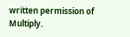written permission of Multiply.